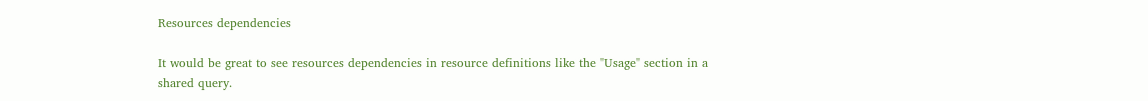Resources dependencies

It would be great to see resources dependencies in resource definitions like the "Usage" section in a shared query.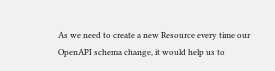As we need to create a new Resource every time our OpenAPI schema change, it would help us to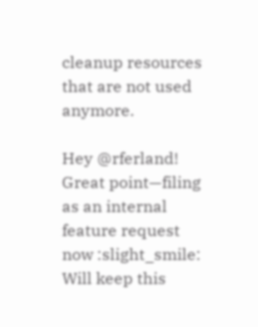cleanup resources that are not used anymore.

Hey @rferland! Great point—filing as an internal feature request now :slight_smile: Will keep this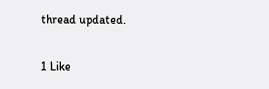thread updated.

1 Like